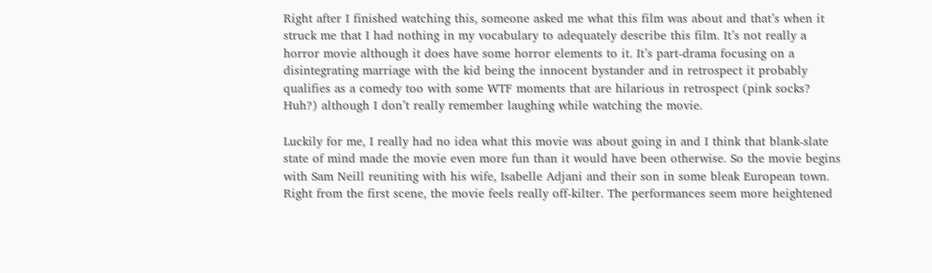Right after I finished watching this, someone asked me what this film was about and that’s when it struck me that I had nothing in my vocabulary to adequately describe this film. It’s not really a horror movie although it does have some horror elements to it. It’s part-drama focusing on a disintegrating marriage with the kid being the innocent bystander and in retrospect it probably qualifies as a comedy too with some WTF moments that are hilarious in retrospect (pink socks? Huh?) although I don’t really remember laughing while watching the movie.

Luckily for me, I really had no idea what this movie was about going in and I think that blank-slate state of mind made the movie even more fun than it would have been otherwise. So the movie begins with Sam Neill reuniting with his wife, Isabelle Adjani and their son in some bleak European town. Right from the first scene, the movie feels really off-kilter. The performances seem more heightened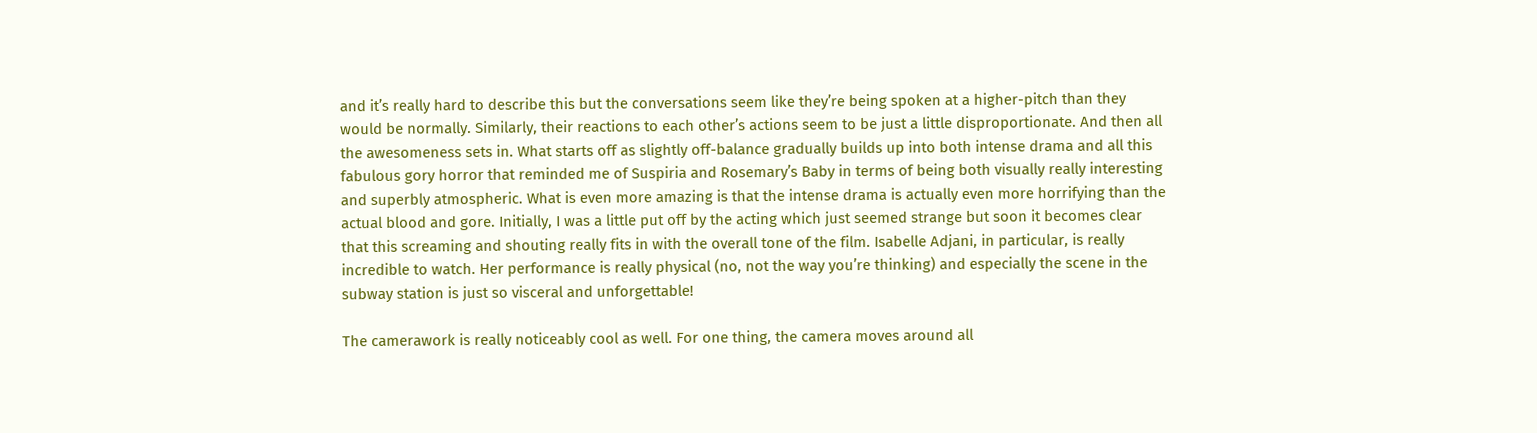and it’s really hard to describe this but the conversations seem like they’re being spoken at a higher-pitch than they would be normally. Similarly, their reactions to each other’s actions seem to be just a little disproportionate. And then all the awesomeness sets in. What starts off as slightly off-balance gradually builds up into both intense drama and all this fabulous gory horror that reminded me of Suspiria and Rosemary’s Baby in terms of being both visually really interesting and superbly atmospheric. What is even more amazing is that the intense drama is actually even more horrifying than the actual blood and gore. Initially, I was a little put off by the acting which just seemed strange but soon it becomes clear that this screaming and shouting really fits in with the overall tone of the film. Isabelle Adjani, in particular, is really incredible to watch. Her performance is really physical (no, not the way you’re thinking) and especially the scene in the subway station is just so visceral and unforgettable!

The camerawork is really noticeably cool as well. For one thing, the camera moves around all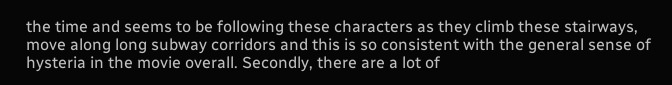the time and seems to be following these characters as they climb these stairways, move along long subway corridors and this is so consistent with the general sense of hysteria in the movie overall. Secondly, there are a lot of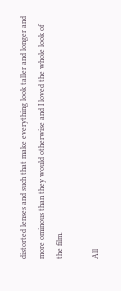distorted lenses and such that make everything look taller and longer and more ominous than they would otherwise and I loved the whole look of the film.

All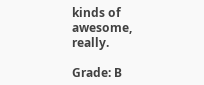kinds of awesome, really.

Grade: B